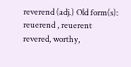reverend (adj.) Old form(s): reuerend , reuerent
revered, worthy,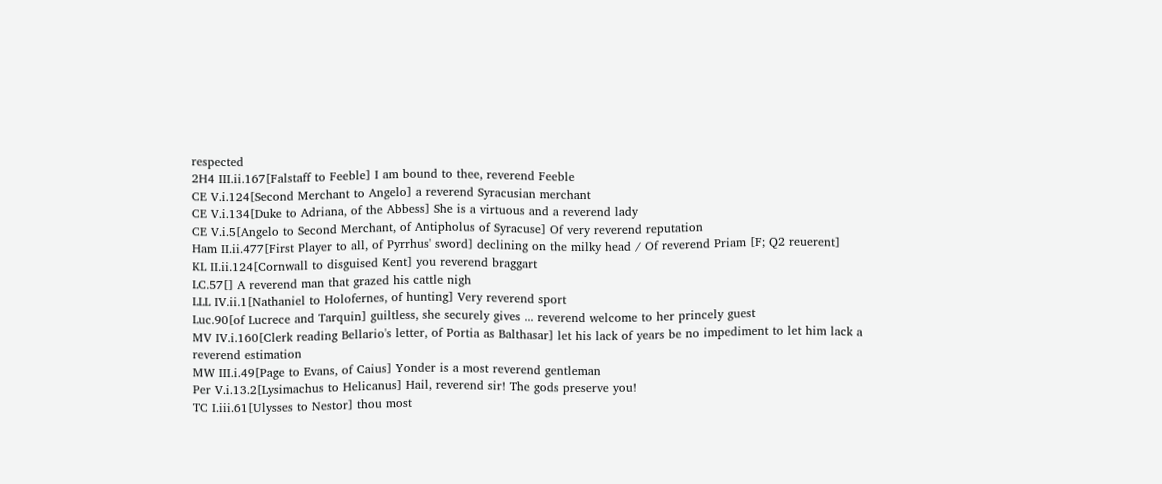respected
2H4 III.ii.167[Falstaff to Feeble] I am bound to thee, reverend Feeble
CE V.i.124[Second Merchant to Angelo] a reverend Syracusian merchant
CE V.i.134[Duke to Adriana, of the Abbess] She is a virtuous and a reverend lady
CE V.i.5[Angelo to Second Merchant, of Antipholus of Syracuse] Of very reverend reputation
Ham II.ii.477[First Player to all, of Pyrrhus' sword] declining on the milky head / Of reverend Priam [F; Q2 reuerent]
KL II.ii.124[Cornwall to disguised Kent] you reverend braggart
LC.57[] A reverend man that grazed his cattle nigh
LLL IV.ii.1[Nathaniel to Holofernes, of hunting] Very reverend sport
Luc.90[of Lucrece and Tarquin] guiltless, she securely gives ... reverend welcome to her princely guest
MV IV.i.160[Clerk reading Bellario's letter, of Portia as Balthasar] let his lack of years be no impediment to let him lack a reverend estimation
MW III.i.49[Page to Evans, of Caius] Yonder is a most reverend gentleman
Per V.i.13.2[Lysimachus to Helicanus] Hail, reverend sir! The gods preserve you!
TC I.iii.61[Ulysses to Nestor] thou most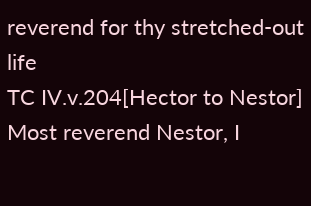reverend for thy stretched-out life
TC IV.v.204[Hector to Nestor] Most reverend Nestor, I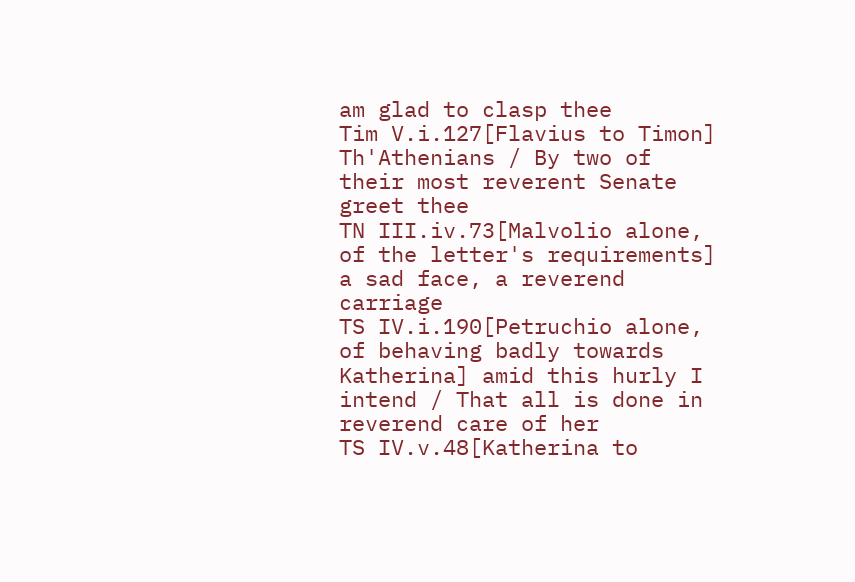am glad to clasp thee
Tim V.i.127[Flavius to Timon] Th'Athenians / By two of their most reverent Senate greet thee
TN III.iv.73[Malvolio alone, of the letter's requirements] a sad face, a reverend carriage
TS IV.i.190[Petruchio alone, of behaving badly towards Katherina] amid this hurly I intend / That all is done in reverend care of her
TS IV.v.48[Katherina to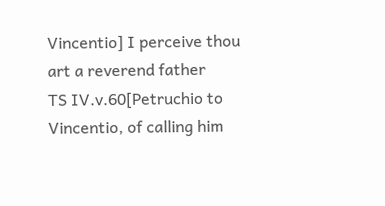Vincentio] I perceive thou art a reverend father
TS IV.v.60[Petruchio to Vincentio, of calling him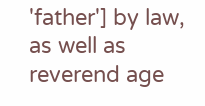'father'] by law, as well as reverend age